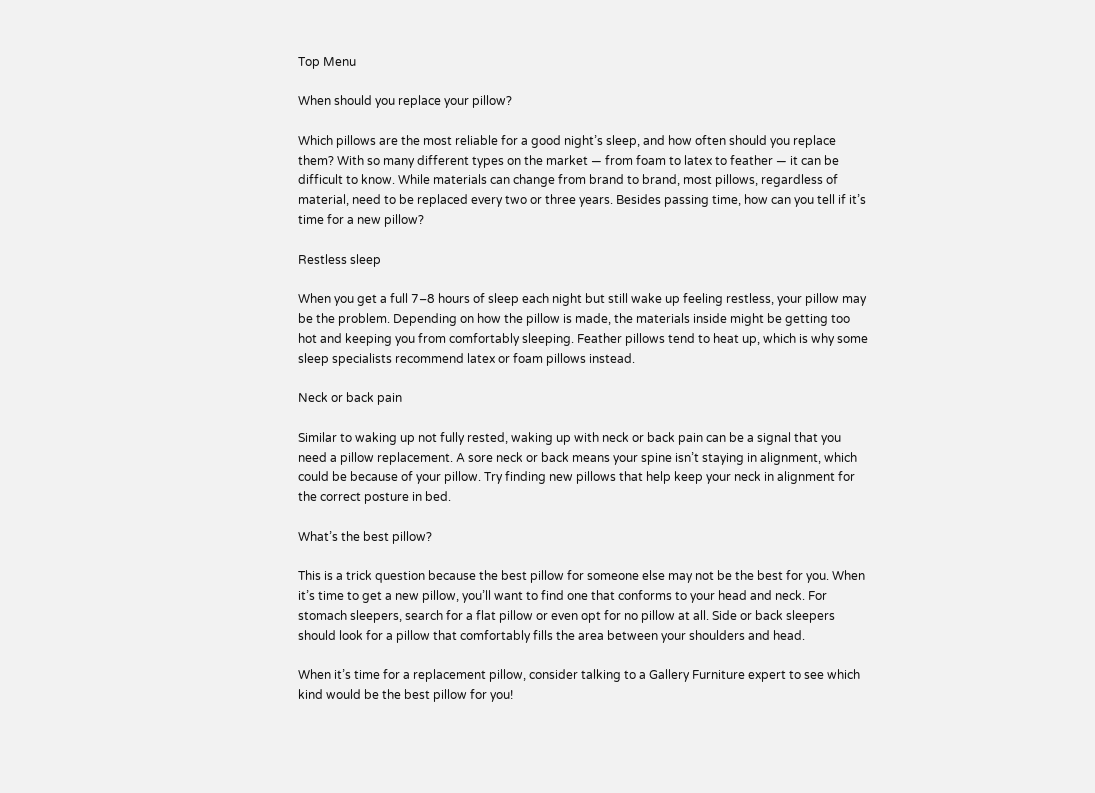Top Menu

When should you replace your pillow?

Which pillows are the most reliable for a good night’s sleep, and how often should you replace them? With so many different types on the market — from foam to latex to feather — it can be difficult to know. While materials can change from brand to brand, most pillows, regardless of material, need to be replaced every two or three years. Besides passing time, how can you tell if it’s time for a new pillow?

Restless sleep

When you get a full 7–8 hours of sleep each night but still wake up feeling restless, your pillow may be the problem. Depending on how the pillow is made, the materials inside might be getting too hot and keeping you from comfortably sleeping. Feather pillows tend to heat up, which is why some sleep specialists recommend latex or foam pillows instead.

Neck or back pain

Similar to waking up not fully rested, waking up with neck or back pain can be a signal that you need a pillow replacement. A sore neck or back means your spine isn’t staying in alignment, which could be because of your pillow. Try finding new pillows that help keep your neck in alignment for the correct posture in bed.

What’s the best pillow?

This is a trick question because the best pillow for someone else may not be the best for you. When it’s time to get a new pillow, you’ll want to find one that conforms to your head and neck. For stomach sleepers, search for a flat pillow or even opt for no pillow at all. Side or back sleepers should look for a pillow that comfortably fills the area between your shoulders and head.

When it’s time for a replacement pillow, consider talking to a Gallery Furniture expert to see which kind would be the best pillow for you!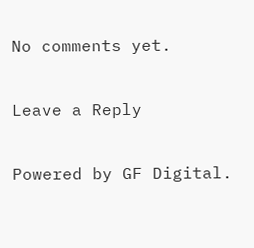No comments yet.

Leave a Reply

Powered by GF Digital.